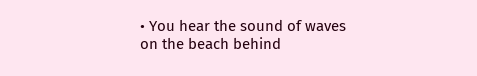• You hear the sound of waves on the beach behind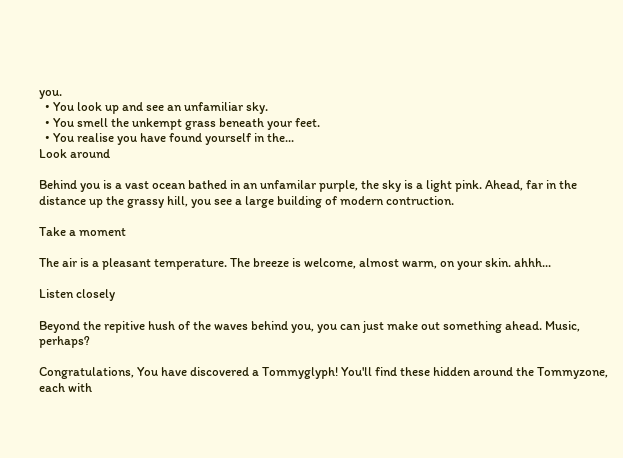you.
  • You look up and see an unfamiliar sky.
  • You smell the unkempt grass beneath your feet.
  • You realise you have found yourself in the...
Look around

Behind you is a vast ocean bathed in an unfamilar purple, the sky is a light pink. Ahead, far in the distance up the grassy hill, you see a large building of modern contruction.

Take a moment

The air is a pleasant temperature. The breeze is welcome, almost warm, on your skin. ahhh...

Listen closely

Beyond the repitive hush of the waves behind you, you can just make out something ahead. Music, perhaps?

Congratulations, You have discovered a Tommyglyph! You'll find these hidden around the Tommyzone, each with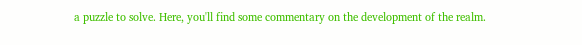a puzzle to solve. Here, you'll find some commentary on the development of the realm.